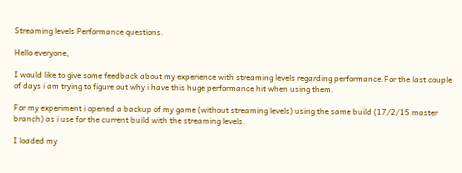Streaming levels Performance questions.

Hello everyone,

I would like to give some feedback about my experience with streaming levels regarding performance.For the last couple of days i am trying to figure out why i have this huge performance hit when using them.

For my experiment i opened a backup of my game (without streaming levels) using the same build (17/2/15 master branch) as i use for the current build with the streaming levels.

I loaded my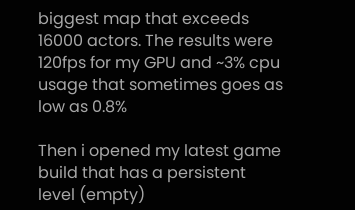biggest map that exceeds 16000 actors. The results were 120fps for my GPU and ~3% cpu usage that sometimes goes as low as 0.8%

Then i opened my latest game build that has a persistent level (empty)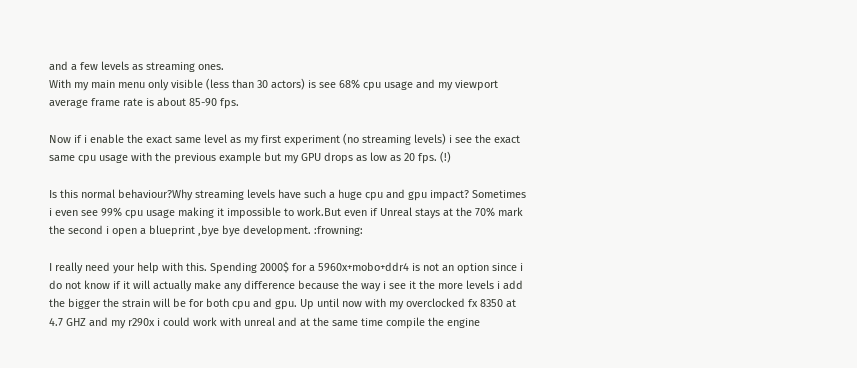and a few levels as streaming ones.
With my main menu only visible (less than 30 actors) is see 68% cpu usage and my viewport average frame rate is about 85-90 fps.

Now if i enable the exact same level as my first experiment (no streaming levels) i see the exact same cpu usage with the previous example but my GPU drops as low as 20 fps. (!)

Is this normal behaviour?Why streaming levels have such a huge cpu and gpu impact? Sometimes i even see 99% cpu usage making it impossible to work.But even if Unreal stays at the 70% mark the second i open a blueprint ,bye bye development. :frowning:

I really need your help with this. Spending 2000$ for a 5960x+mobo+ddr4 is not an option since i do not know if it will actually make any difference because the way i see it the more levels i add the bigger the strain will be for both cpu and gpu. Up until now with my overclocked fx 8350 at 4.7 GHZ and my r290x i could work with unreal and at the same time compile the engine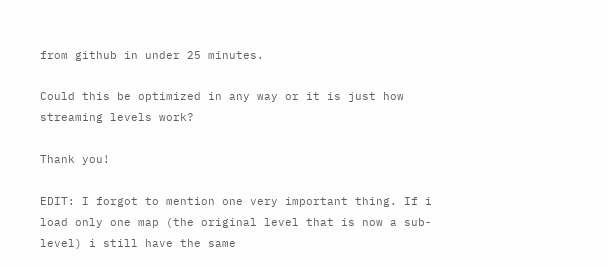from github in under 25 minutes.

Could this be optimized in any way or it is just how streaming levels work?

Thank you!

EDIT: I forgot to mention one very important thing. If i load only one map (the original level that is now a sub-level) i still have the same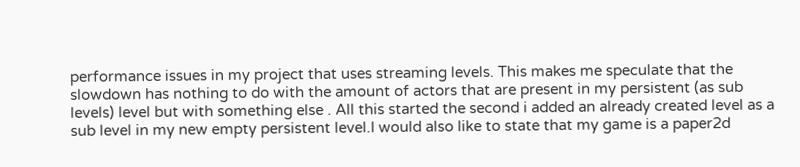performance issues in my project that uses streaming levels. This makes me speculate that the slowdown has nothing to do with the amount of actors that are present in my persistent (as sub levels) level but with something else . All this started the second i added an already created level as a sub level in my new empty persistent level.I would also like to state that my game is a paper2d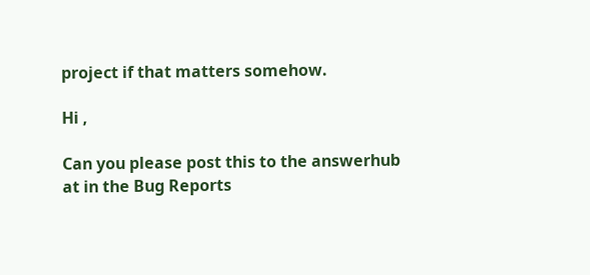project if that matters somehow.

Hi ,

Can you please post this to the answerhub at in the Bug Reports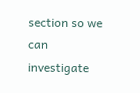section so we can investigate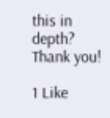this in depth? Thank you!

1 Like